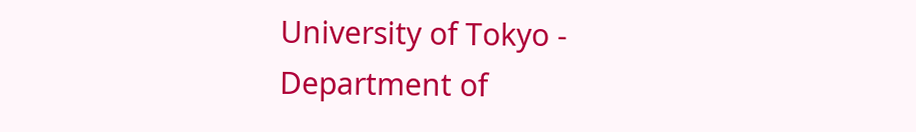University of Tokyo - Department of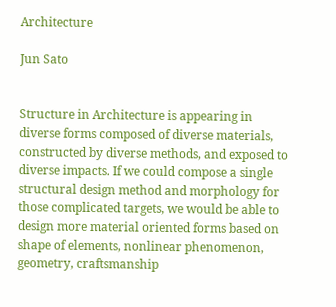Architecture

Jun Sato


Structure in Architecture is appearing in diverse forms composed of diverse materials, constructed by diverse methods, and exposed to diverse impacts. If we could compose a single structural design method and morphology for those complicated targets, we would be able to design more material oriented forms based on shape of elements, nonlinear phenomenon, geometry, craftsmanship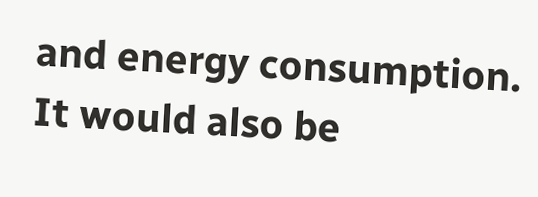and energy consumption. It would also be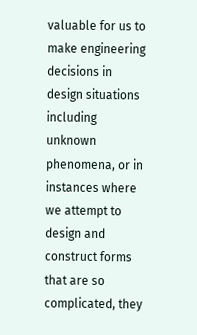valuable for us to make engineering decisions in design situations including unknown phenomena, or in instances where we attempt to design and construct forms that are so complicated, they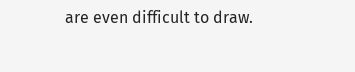are even difficult to draw.